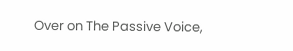Over on The Passive Voice,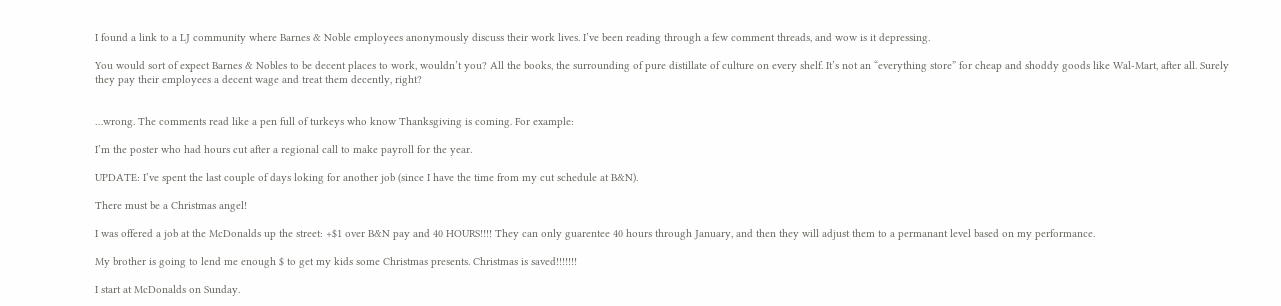I found a link to a LJ community where Barnes & Noble employees anonymously discuss their work lives. I’ve been reading through a few comment threads, and wow is it depressing.

You would sort of expect Barnes & Nobles to be decent places to work, wouldn’t you? All the books, the surrounding of pure distillate of culture on every shelf. It’s not an “everything store” for cheap and shoddy goods like Wal-Mart, after all. Surely they pay their employees a decent wage and treat them decently, right?


…wrong. The comments read like a pen full of turkeys who know Thanksgiving is coming. For example:

I’m the poster who had hours cut after a regional call to make payroll for the year.

UPDATE: I’ve spent the last couple of days loking for another job (since I have the time from my cut schedule at B&N).

There must be a Christmas angel!

I was offered a job at the McDonalds up the street: +$1 over B&N pay and 40 HOURS!!!! They can only guarentee 40 hours through January, and then they will adjust them to a permanant level based on my performance.

My brother is going to lend me enough $ to get my kids some Christmas presents. Christmas is saved!!!!!!!

I start at McDonalds on Sunday.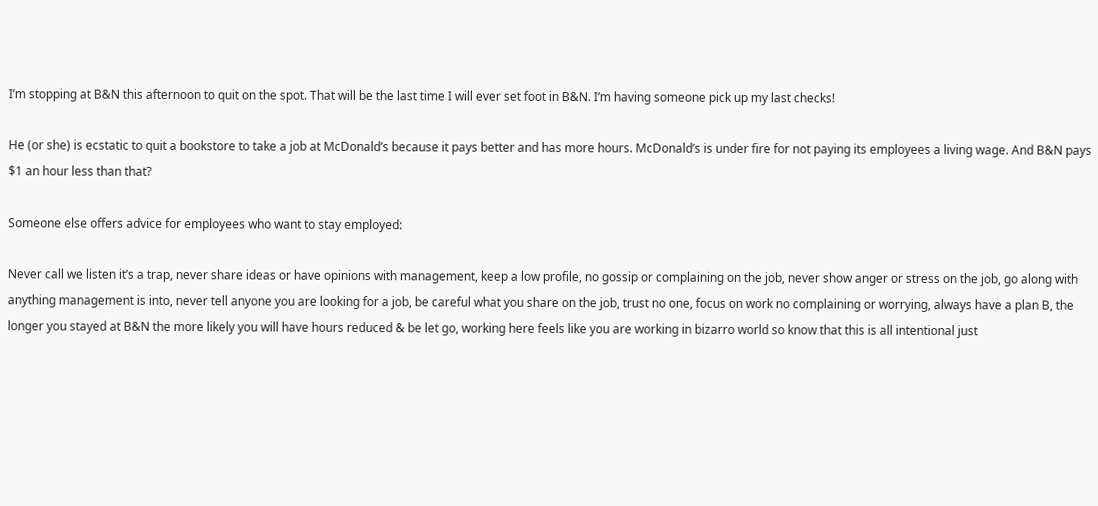I’m stopping at B&N this afternoon to quit on the spot. That will be the last time I will ever set foot in B&N. I’m having someone pick up my last checks!

He (or she) is ecstatic to quit a bookstore to take a job at McDonald’s because it pays better and has more hours. McDonald’s is under fire for not paying its employees a living wage. And B&N pays $1 an hour less than that?

Someone else offers advice for employees who want to stay employed:

Never call we listen it’s a trap, never share ideas or have opinions with management, keep a low profile, no gossip or complaining on the job, never show anger or stress on the job, go along with anything management is into, never tell anyone you are looking for a job, be careful what you share on the job, trust no one, focus on work no complaining or worrying, always have a plan B, the longer you stayed at B&N the more likely you will have hours reduced & be let go, working here feels like you are working in bizarro world so know that this is all intentional just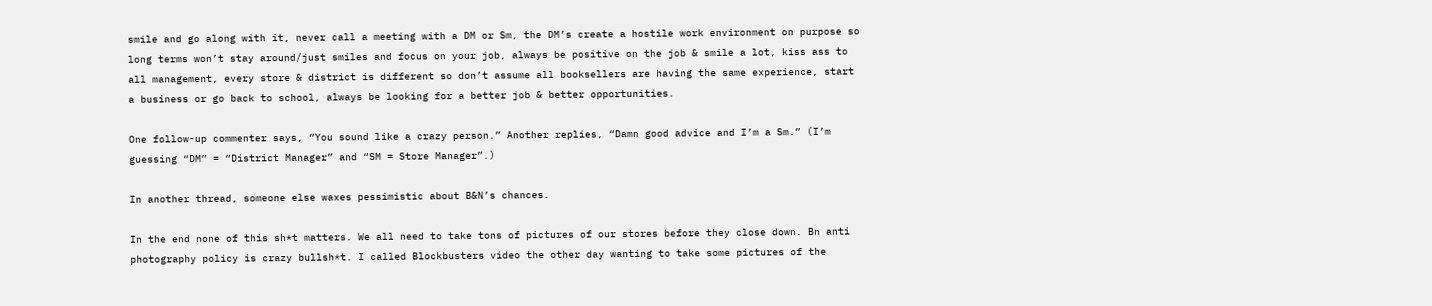smile and go along with it, never call a meeting with a DM or Sm, the DM’s create a hostile work environment on purpose so long terms won’t stay around/just smiles and focus on your job, always be positive on the job & smile a lot, kiss ass to all management, every store & district is different so don’t assume all booksellers are having the same experience, start a business or go back to school, always be looking for a better job & better opportunities.

One follow-up commenter says, “You sound like a crazy person.” Another replies, “Damn good advice and I’m a Sm.” (I’m guessing “DM” = “District Manager” and “SM = Store Manager”.)

In another thread, someone else waxes pessimistic about B&N’s chances.

In the end none of this sh*t matters. We all need to take tons of pictures of our stores before they close down. Bn anti photography policy is crazy bullsh*t. I called Blockbusters video the other day wanting to take some pictures of the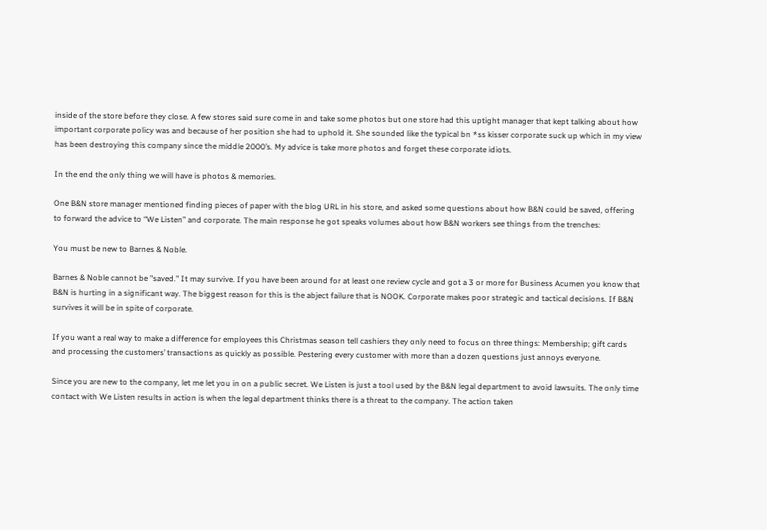inside of the store before they close. A few stores said sure come in and take some photos but one store had this uptight manager that kept talking about how important corporate policy was and because of her position she had to uphold it. She sounded like the typical bn *ss kisser corporate suck up which in my view has been destroying this company since the middle 2000’s. My advice is take more photos and forget these corporate idiots.

In the end the only thing we will have is photos & memories.

One B&N store manager mentioned finding pieces of paper with the blog URL in his store, and asked some questions about how B&N could be saved, offering to forward the advice to “We Listen” and corporate. The main response he got speaks volumes about how B&N workers see things from the trenches:

You must be new to Barnes & Noble.

Barnes & Noble cannot be "saved." It may survive. If you have been around for at least one review cycle and got a 3 or more for Business Acumen you know that B&N is hurting in a significant way. The biggest reason for this is the abject failure that is NOOK. Corporate makes poor strategic and tactical decisions. If B&N survives it will be in spite of corporate.

If you want a real way to make a difference for employees this Christmas season tell cashiers they only need to focus on three things: Membership; gift cards and processing the customers’ transactions as quickly as possible. Pestering every customer with more than a dozen questions just annoys everyone.

Since you are new to the company, let me let you in on a public secret. We Listen is just a tool used by the B&N legal department to avoid lawsuits. The only time contact with We Listen results in action is when the legal department thinks there is a threat to the company. The action taken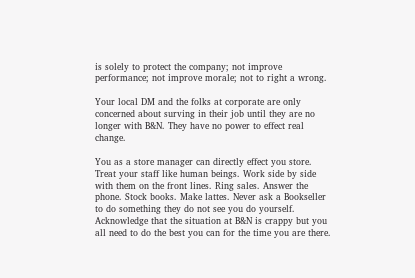is solely to protect the company; not improve performance; not improve morale; not to right a wrong.

Your local DM and the folks at corporate are only concerned about surving in their job until they are no longer with B&N. They have no power to effect real change.

You as a store manager can directly effect you store. Treat your staff like human beings. Work side by side with them on the front lines. Ring sales. Answer the phone. Stock books. Make lattes. Never ask a Bookseller to do something they do not see you do yourself. Acknowledge that the situation at B&N is crappy but you all need to do the best you can for the time you are there.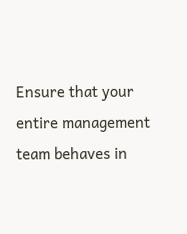Ensure that your entire management team behaves in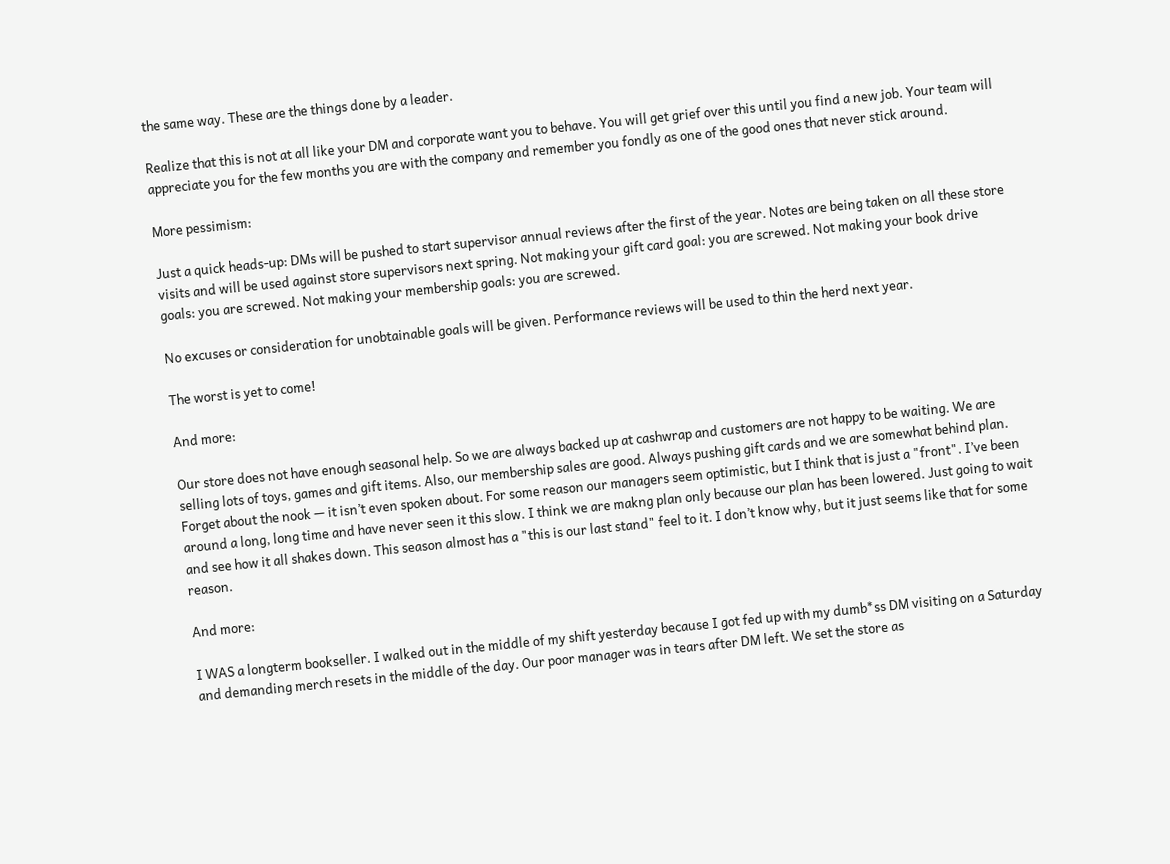the same way. These are the things done by a leader.

Realize that this is not at all like your DM and corporate want you to behave. You will get grief over this until you find a new job. Your team will appreciate you for the few months you are with the company and remember you fondly as one of the good ones that never stick around.

More pessimism:

Just a quick heads-up: DMs will be pushed to start supervisor annual reviews after the first of the year. Notes are being taken on all these store visits and will be used against store supervisors next spring. Not making your gift card goal: you are screwed. Not making your book drive goals: you are screwed. Not making your membership goals: you are screwed.

No excuses or consideration for unobtainable goals will be given. Performance reviews will be used to thin the herd next year.

The worst is yet to come!

And more:

Our store does not have enough seasonal help. So we are always backed up at cashwrap and customers are not happy to be waiting. We are selling lots of toys, games and gift items. Also, our membership sales are good. Always pushing gift cards and we are somewhat behind plan. Forget about the nook — it isn’t even spoken about. For some reason our managers seem optimistic, but I think that is just a "front". I’ve been around a long, long time and have never seen it this slow. I think we are makng plan only because our plan has been lowered. Just going to wait and see how it all shakes down. This season almost has a "this is our last stand" feel to it. I don’t know why, but it just seems like that for some reason.

And more:

I WAS a longterm bookseller. I walked out in the middle of my shift yesterday because I got fed up with my dumb*ss DM visiting on a Saturday and demanding merch resets in the middle of the day. Our poor manager was in tears after DM left. We set the store as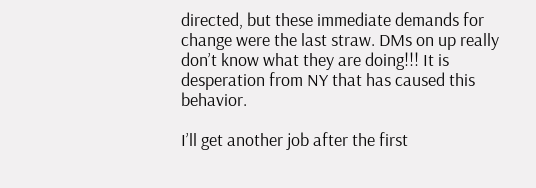directed, but these immediate demands for change were the last straw. DMs on up really don’t know what they are doing!!! It is desperation from NY that has caused this behavior.

I’ll get another job after the first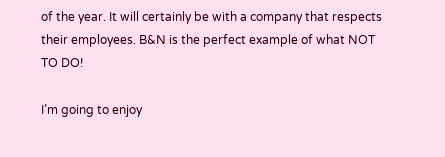of the year. It will certainly be with a company that respects their employees. B&N is the perfect example of what NOT TO DO!

I’m going to enjoy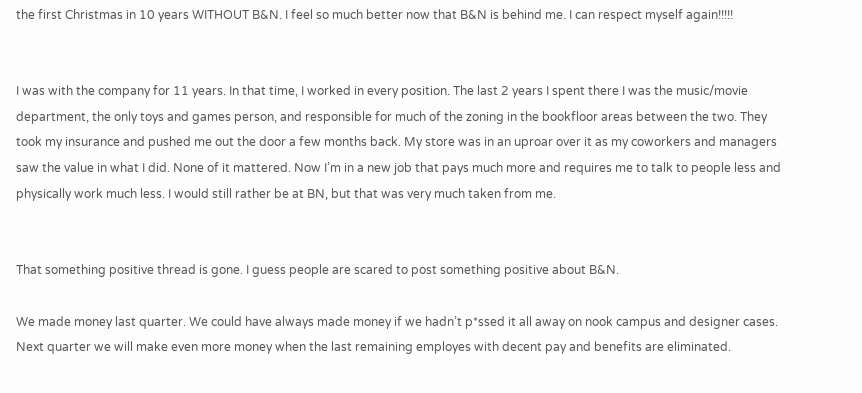the first Christmas in 10 years WITHOUT B&N. I feel so much better now that B&N is behind me. I can respect myself again!!!!!


I was with the company for 11 years. In that time, I worked in every position. The last 2 years I spent there I was the music/movie department, the only toys and games person, and responsible for much of the zoning in the bookfloor areas between the two. They took my insurance and pushed me out the door a few months back. My store was in an uproar over it as my coworkers and managers saw the value in what I did. None of it mattered. Now I’m in a new job that pays much more and requires me to talk to people less and physically work much less. I would still rather be at BN, but that was very much taken from me.


That something positive thread is gone. I guess people are scared to post something positive about B&N.

We made money last quarter. We could have always made money if we hadn’t p*ssed it all away on nook campus and designer cases. Next quarter we will make even more money when the last remaining employes with decent pay and benefits are eliminated.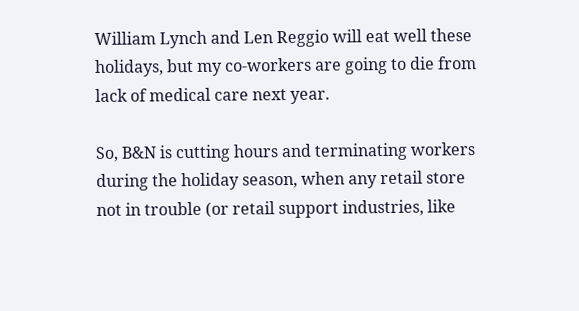William Lynch and Len Reggio will eat well these holidays, but my co-workers are going to die from lack of medical care next year.

So, B&N is cutting hours and terminating workers during the holiday season, when any retail store not in trouble (or retail support industries, like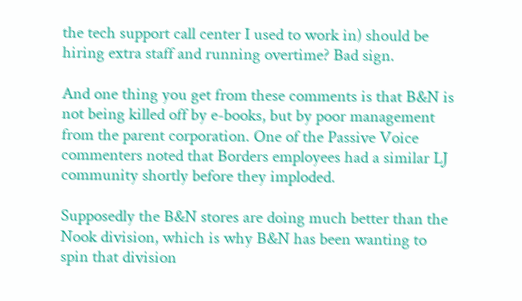the tech support call center I used to work in) should be hiring extra staff and running overtime? Bad sign.

And one thing you get from these comments is that B&N is not being killed off by e-books, but by poor management from the parent corporation. One of the Passive Voice commenters noted that Borders employees had a similar LJ community shortly before they imploded.

Supposedly the B&N stores are doing much better than the Nook division, which is why B&N has been wanting to spin that division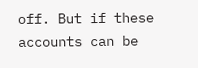off. But if these accounts can be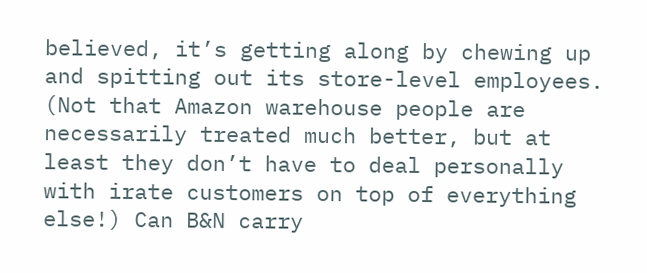believed, it’s getting along by chewing up and spitting out its store-level employees. (Not that Amazon warehouse people are necessarily treated much better, but at least they don’t have to deal personally with irate customers on top of everything else!) Can B&N carry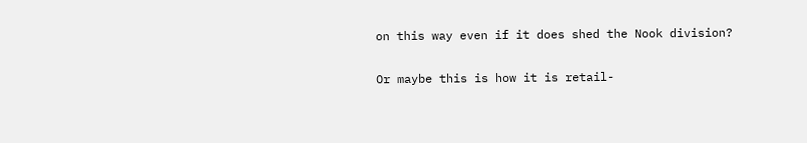on this way even if it does shed the Nook division?

Or maybe this is how it is retail-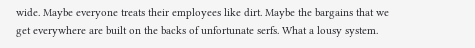wide. Maybe everyone treats their employees like dirt. Maybe the bargains that we get everywhere are built on the backs of unfortunate serfs. What a lousy system.